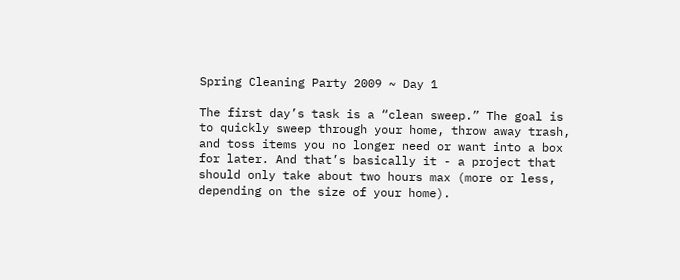Spring Cleaning Party 2009 ~ Day 1

The first day’s task is a “clean sweep.” The goal is to quickly sweep through your home, throw away trash, and toss items you no longer need or want into a box for later. And that’s basically it - a project that should only take about two hours max (more or less, depending on the size of your home).